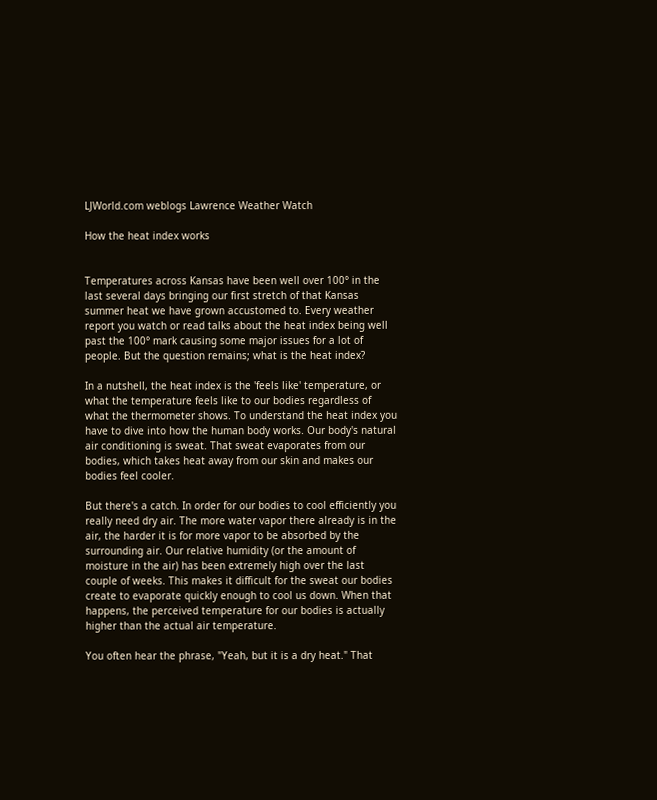LJWorld.com weblogs Lawrence Weather Watch

How the heat index works


Temperatures across Kansas have been well over 100° in the last several days bringing our first stretch of that Kansas summer heat we have grown accustomed to. Every weather report you watch or read talks about the heat index being well past the 100° mark causing some major issues for a lot of people. But the question remains; what is the heat index?

In a nutshell, the heat index is the 'feels like' temperature, or what the temperature feels like to our bodies regardless of what the thermometer shows. To understand the heat index you have to dive into how the human body works. Our body's natural air conditioning is sweat. That sweat evaporates from our bodies, which takes heat away from our skin and makes our bodies feel cooler.

But there's a catch. In order for our bodies to cool efficiently you really need dry air. The more water vapor there already is in the air, the harder it is for more vapor to be absorbed by the surrounding air. Our relative humidity (or the amount of moisture in the air) has been extremely high over the last couple of weeks. This makes it difficult for the sweat our bodies create to evaporate quickly enough to cool us down. When that happens, the perceived temperature for our bodies is actually higher than the actual air temperature.

You often hear the phrase, "Yeah, but it is a dry heat." That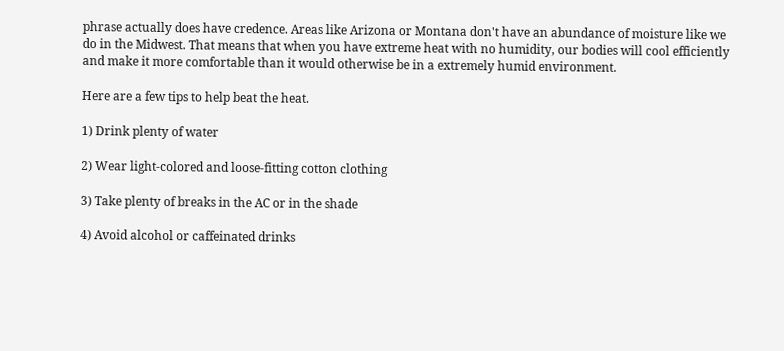phrase actually does have credence. Areas like Arizona or Montana don't have an abundance of moisture like we do in the Midwest. That means that when you have extreme heat with no humidity, our bodies will cool efficiently and make it more comfortable than it would otherwise be in a extremely humid environment.

Here are a few tips to help beat the heat.

1) Drink plenty of water

2) Wear light-colored and loose-fitting cotton clothing

3) Take plenty of breaks in the AC or in the shade

4) Avoid alcohol or caffeinated drinks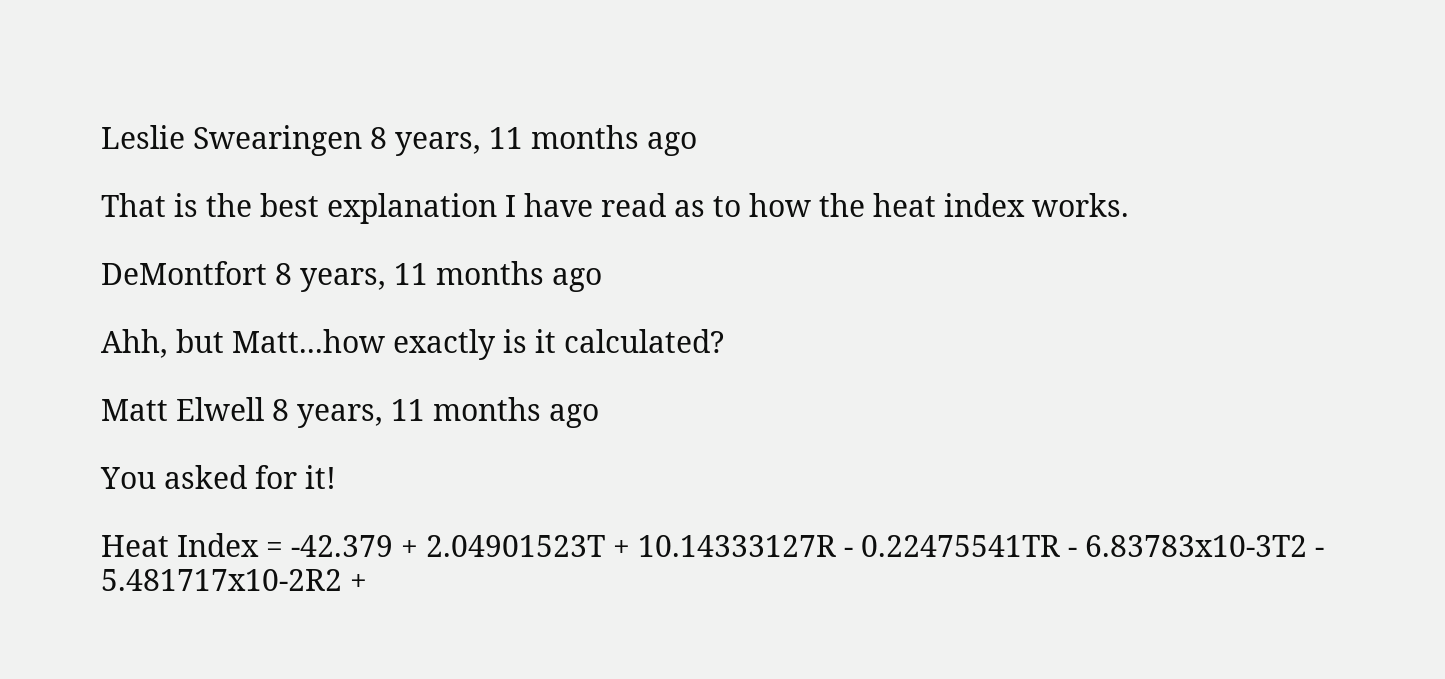Leslie Swearingen 8 years, 11 months ago

That is the best explanation I have read as to how the heat index works.

DeMontfort 8 years, 11 months ago

Ahh, but Matt...how exactly is it calculated?

Matt Elwell 8 years, 11 months ago

You asked for it!

Heat Index = -42.379 + 2.04901523T + 10.14333127R - 0.22475541TR - 6.83783x10-3T2 - 5.481717x10-2R2 +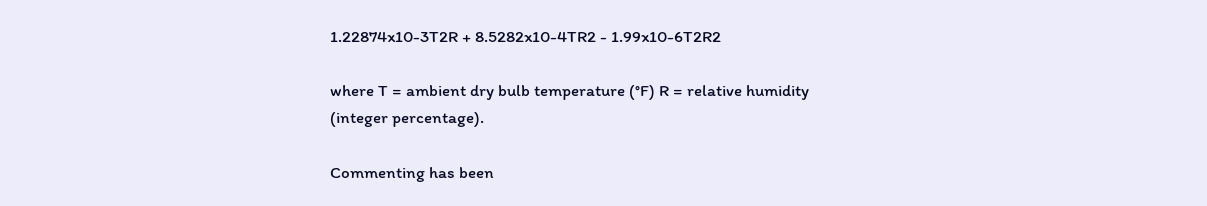1.22874x10-3T2R + 8.5282x10-4TR2 - 1.99x10-6T2R2

where T = ambient dry bulb temperature (°F) R = relative humidity (integer percentage).

Commenting has been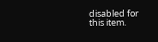disabled for this item.